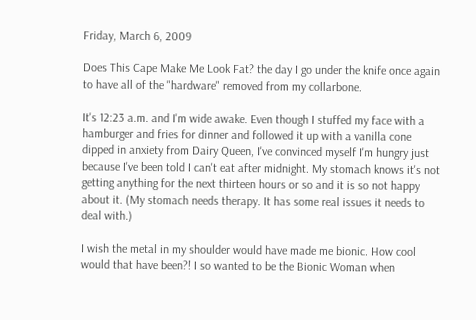Friday, March 6, 2009

Does This Cape Make Me Look Fat? the day I go under the knife once again to have all of the "hardware" removed from my collarbone.

It's 12:23 a.m. and I'm wide awake. Even though I stuffed my face with a hamburger and fries for dinner and followed it up with a vanilla cone dipped in anxiety from Dairy Queen, I've convinced myself I'm hungry just because I've been told I can't eat after midnight. My stomach knows it's not getting anything for the next thirteen hours or so and it is so not happy about it. (My stomach needs therapy. It has some real issues it needs to deal with.)

I wish the metal in my shoulder would have made me bionic. How cool would that have been?! I so wanted to be the Bionic Woman when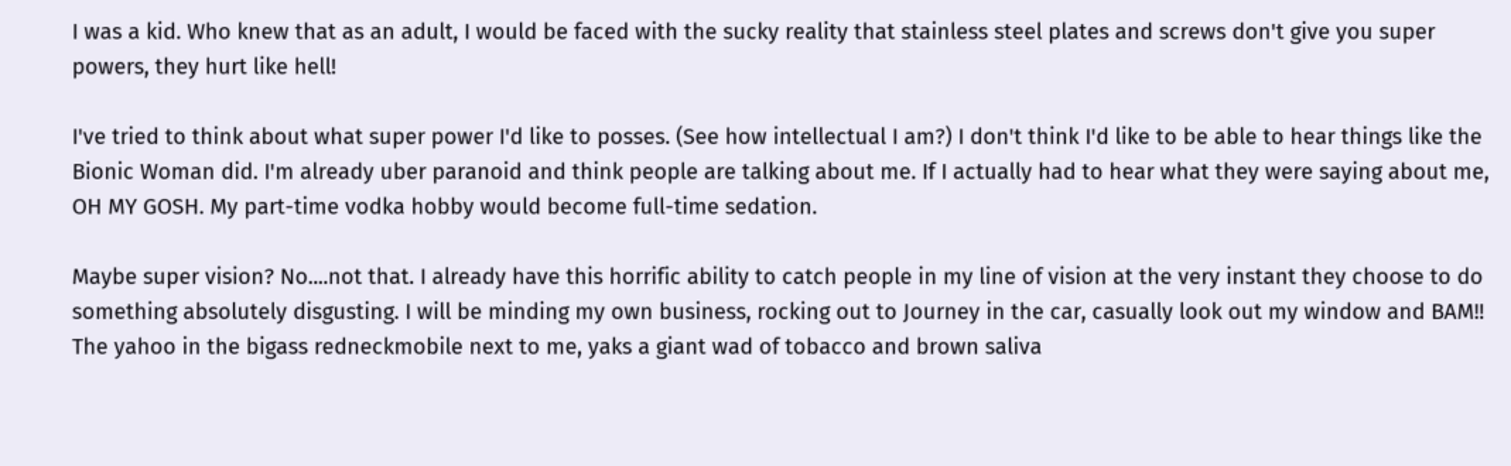I was a kid. Who knew that as an adult, I would be faced with the sucky reality that stainless steel plates and screws don't give you super powers, they hurt like hell!

I've tried to think about what super power I'd like to posses. (See how intellectual I am?) I don't think I'd like to be able to hear things like the Bionic Woman did. I'm already uber paranoid and think people are talking about me. If I actually had to hear what they were saying about me, OH MY GOSH. My part-time vodka hobby would become full-time sedation.

Maybe super vision? No....not that. I already have this horrific ability to catch people in my line of vision at the very instant they choose to do something absolutely disgusting. I will be minding my own business, rocking out to Journey in the car, casually look out my window and BAM!! The yahoo in the bigass redneckmobile next to me, yaks a giant wad of tobacco and brown saliva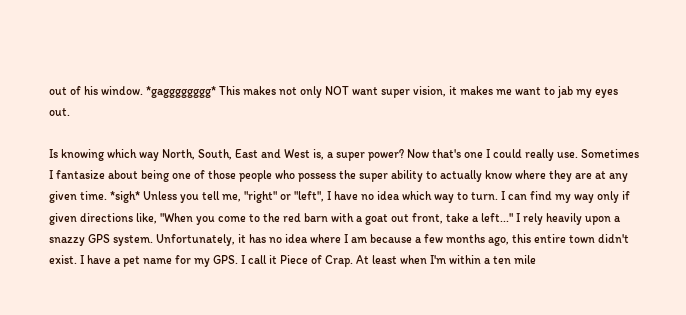out of his window. *gagggggggg* This makes not only NOT want super vision, it makes me want to jab my eyes out.

Is knowing which way North, South, East and West is, a super power? Now that's one I could really use. Sometimes I fantasize about being one of those people who possess the super ability to actually know where they are at any given time. *sigh* Unless you tell me, "right" or "left", I have no idea which way to turn. I can find my way only if given directions like, "When you come to the red barn with a goat out front, take a left..." I rely heavily upon a snazzy GPS system. Unfortunately, it has no idea where I am because a few months ago, this entire town didn't exist. I have a pet name for my GPS. I call it Piece of Crap. At least when I'm within a ten mile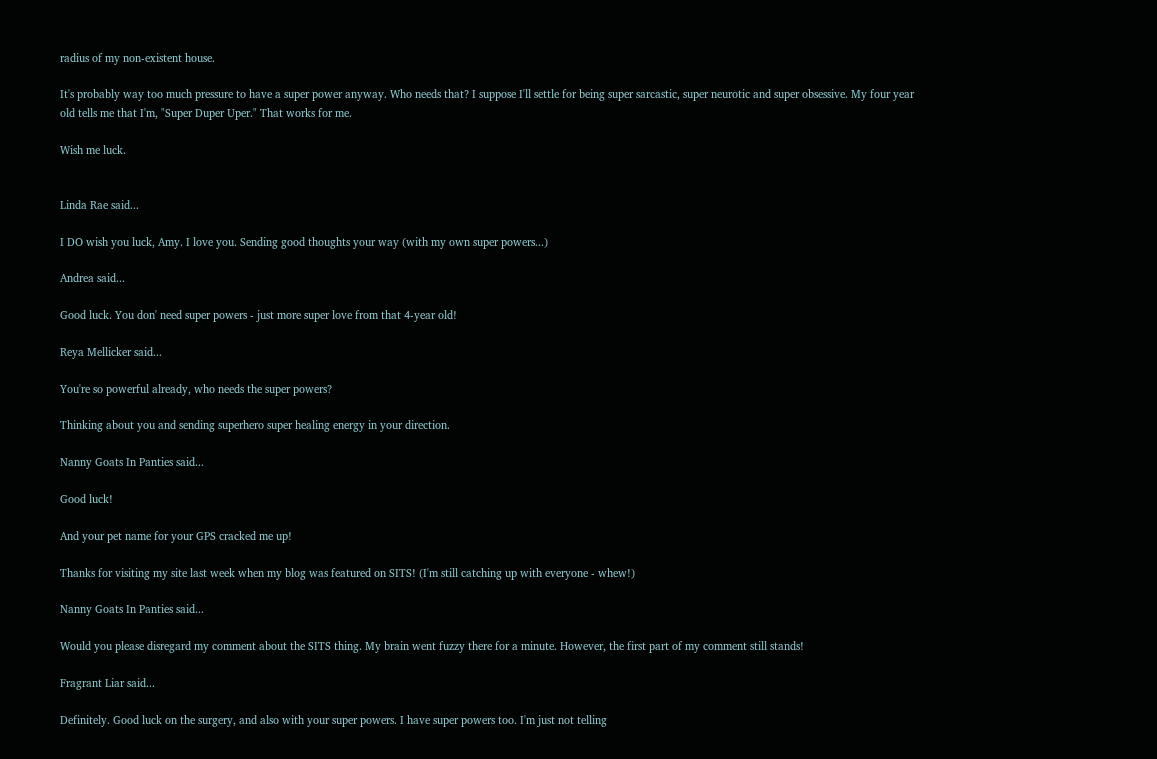radius of my non-existent house.

It's probably way too much pressure to have a super power anyway. Who needs that? I suppose I'll settle for being super sarcastic, super neurotic and super obsessive. My four year old tells me that I'm, "Super Duper Uper." That works for me.

Wish me luck.


Linda Rae said...

I DO wish you luck, Amy. I love you. Sending good thoughts your way (with my own super powers...)

Andrea said...

Good luck. You don' need super powers - just more super love from that 4-year old!

Reya Mellicker said...

You're so powerful already, who needs the super powers?

Thinking about you and sending superhero super healing energy in your direction.

Nanny Goats In Panties said...

Good luck!

And your pet name for your GPS cracked me up!

Thanks for visiting my site last week when my blog was featured on SITS! (I'm still catching up with everyone - whew!)

Nanny Goats In Panties said...

Would you please disregard my comment about the SITS thing. My brain went fuzzy there for a minute. However, the first part of my comment still stands!

Fragrant Liar said...

Definitely. Good luck on the surgery, and also with your super powers. I have super powers too. I'm just not telling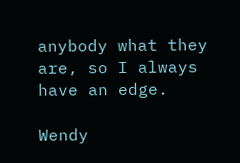anybody what they are, so I always have an edge.

Wendy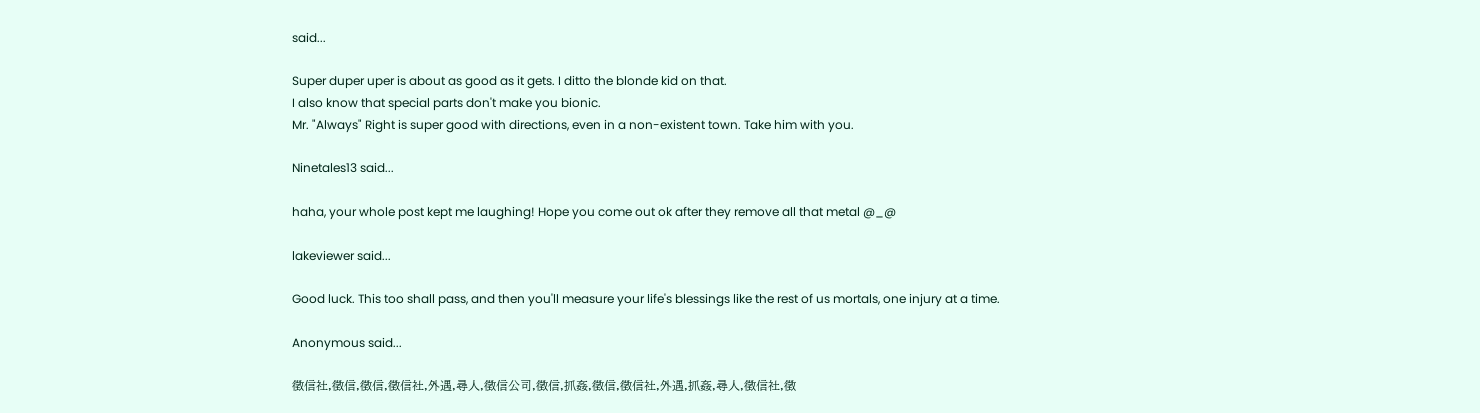said...

Super duper uper is about as good as it gets. I ditto the blonde kid on that.
I also know that special parts don't make you bionic.
Mr. "Always" Right is super good with directions, even in a non-existent town. Take him with you.

Ninetales13 said...

haha, your whole post kept me laughing! Hope you come out ok after they remove all that metal @_@

lakeviewer said...

Good luck. This too shall pass, and then you'll measure your life's blessings like the rest of us mortals, one injury at a time.

Anonymous said...

徵信社,徵信,徵信,徵信社,外遇,尋人,徵信公司,徵信,抓姦,徵信,徵信社,外遇,抓姦,尋人,徵信社,徵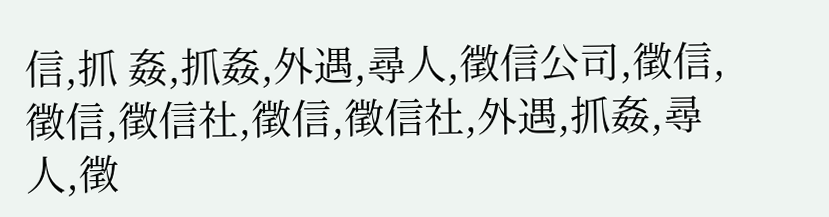信,抓 姦,抓姦,外遇,尋人,徵信公司,徵信,徵信,徵信社,徵信,徵信社,外遇,抓姦,尋人,徵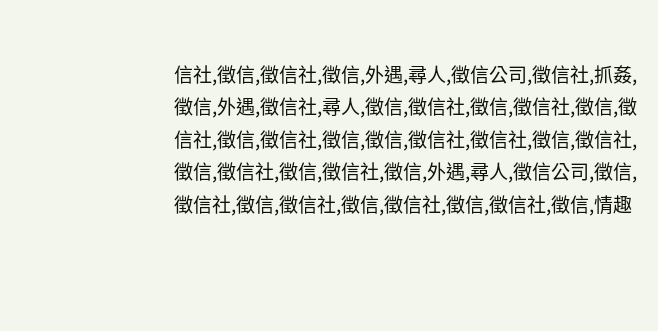信社,徵信,徵信社,徵信,外遇,尋人,徵信公司,徵信社,抓姦,徵信,外遇,徵信社,尋人,徵信,徵信社,徵信,徵信社,徵信,徵信社,徵信,徵信社,徵信,徵信,徵信社,徵信社,徵信,徵信社,徵信,徵信社,徵信,徵信社,徵信,外遇,尋人,徵信公司,徵信,徵信社,徵信,徵信社,徵信,徵信社,徵信,徵信社,徵信,情趣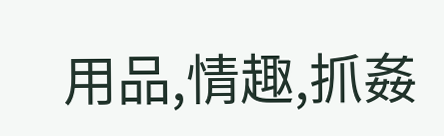用品,情趣,抓姦